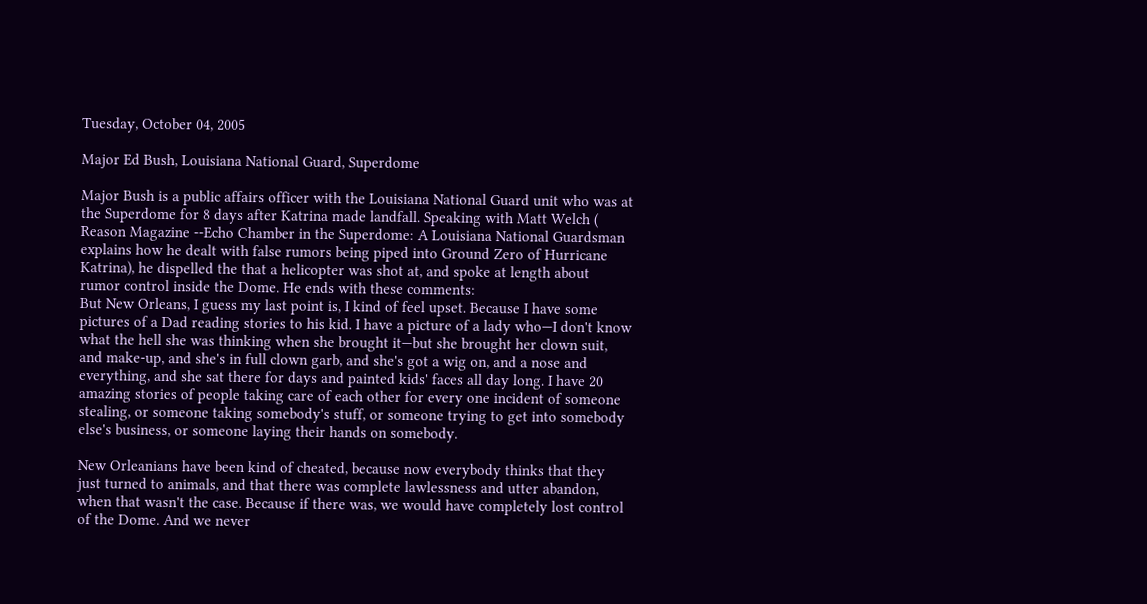Tuesday, October 04, 2005

Major Ed Bush, Louisiana National Guard, Superdome

Major Bush is a public affairs officer with the Louisiana National Guard unit who was at the Superdome for 8 days after Katrina made landfall. Speaking with Matt Welch ( Reason Magazine --Echo Chamber in the Superdome: A Louisiana National Guardsman explains how he dealt with false rumors being piped into Ground Zero of Hurricane Katrina), he dispelled the that a helicopter was shot at, and spoke at length about rumor control inside the Dome. He ends with these comments:
But New Orleans, I guess my last point is, I kind of feel upset. Because I have some pictures of a Dad reading stories to his kid. I have a picture of a lady who—I don't know what the hell she was thinking when she brought it—but she brought her clown suit, and make-up, and she's in full clown garb, and she's got a wig on, and a nose and everything, and she sat there for days and painted kids' faces all day long. I have 20 amazing stories of people taking care of each other for every one incident of someone stealing, or someone taking somebody's stuff, or someone trying to get into somebody else's business, or someone laying their hands on somebody.

New Orleanians have been kind of cheated, because now everybody thinks that they just turned to animals, and that there was complete lawlessness and utter abandon, when that wasn't the case. Because if there was, we would have completely lost control of the Dome. And we never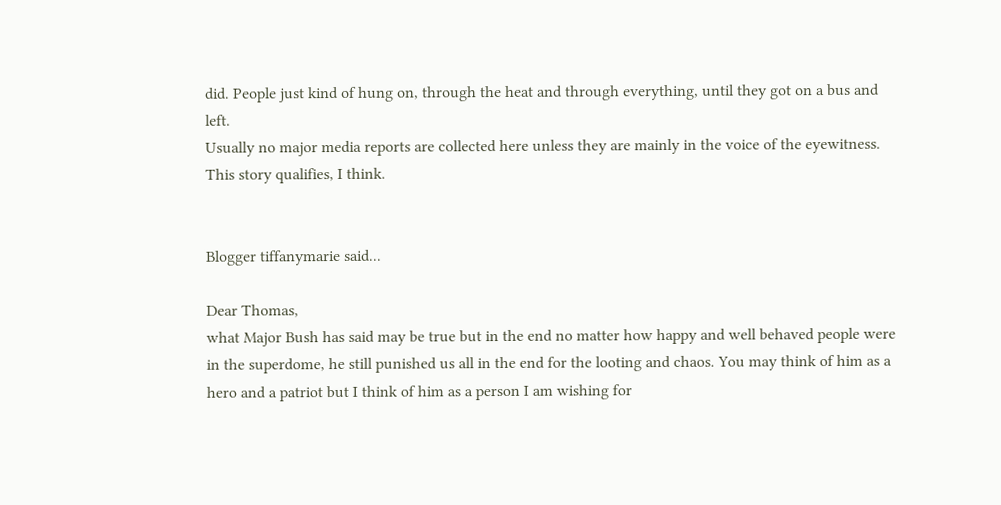did. People just kind of hung on, through the heat and through everything, until they got on a bus and left.
Usually no major media reports are collected here unless they are mainly in the voice of the eyewitness. This story qualifies, I think.


Blogger tiffanymarie said...

Dear Thomas,
what Major Bush has said may be true but in the end no matter how happy and well behaved people were in the superdome, he still punished us all in the end for the looting and chaos. You may think of him as a hero and a patriot but I think of him as a person I am wishing for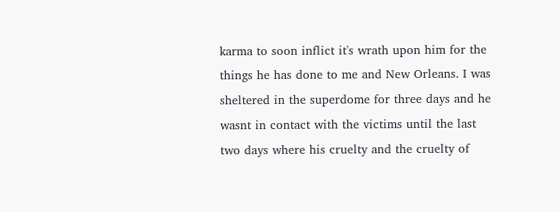karma to soon inflict it's wrath upon him for the things he has done to me and New Orleans. I was sheltered in the superdome for three days and he wasnt in contact with the victims until the last two days where his cruelty and the cruelty of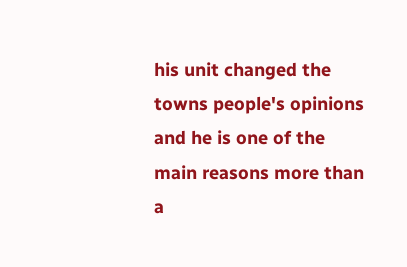his unit changed the towns people's opinions and he is one of the main reasons more than a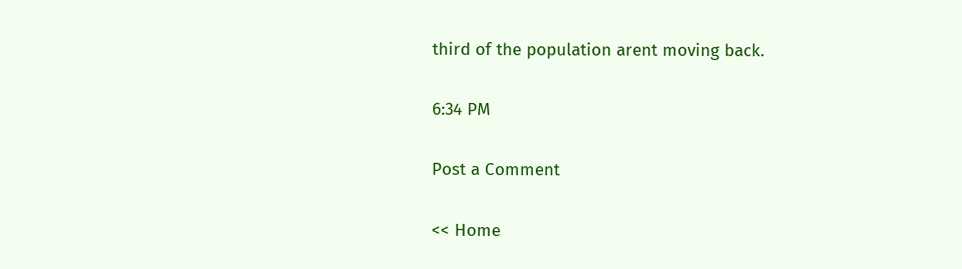third of the population arent moving back.

6:34 PM

Post a Comment

<< Home